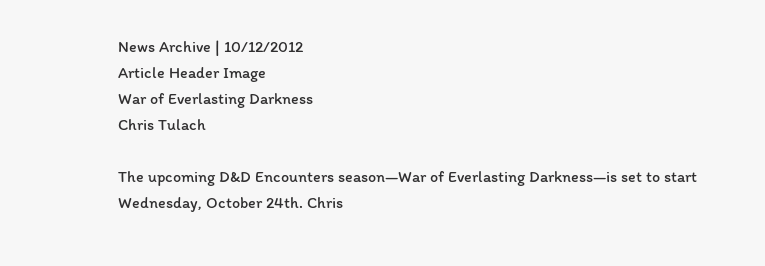News Archive | 10/12/2012
Article Header Image
War of Everlasting Darkness
Chris Tulach

The upcoming D&D Encounters season—War of Everlasting Darkness—is set to start Wednesday, October 24th. Chris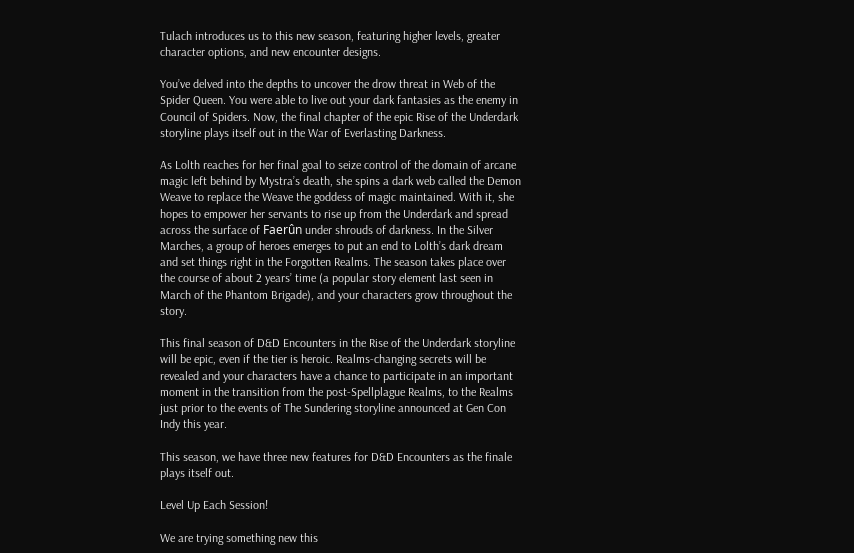Tulach introduces us to this new season, featuring higher levels, greater character options, and new encounter designs.

You’ve delved into the depths to uncover the drow threat in Web of the Spider Queen. You were able to live out your dark fantasies as the enemy in Council of Spiders. Now, the final chapter of the epic Rise of the Underdark storyline plays itself out in the War of Everlasting Darkness.

As Lolth reaches for her final goal to seize control of the domain of arcane magic left behind by Mystra’s death, she spins a dark web called the Demon Weave to replace the Weave the goddess of magic maintained. With it, she hopes to empower her servants to rise up from the Underdark and spread across the surface of Faerûn under shrouds of darkness. In the Silver Marches, a group of heroes emerges to put an end to Lolth’s dark dream and set things right in the Forgotten Realms. The season takes place over the course of about 2 years’ time (a popular story element last seen in March of the Phantom Brigade), and your characters grow throughout the story.

This final season of D&D Encounters in the Rise of the Underdark storyline will be epic, even if the tier is heroic. Realms-changing secrets will be revealed and your characters have a chance to participate in an important moment in the transition from the post-Spellplague Realms, to the Realms just prior to the events of The Sundering storyline announced at Gen Con Indy this year.

This season, we have three new features for D&D Encounters as the finale plays itself out.

Level Up Each Session!

We are trying something new this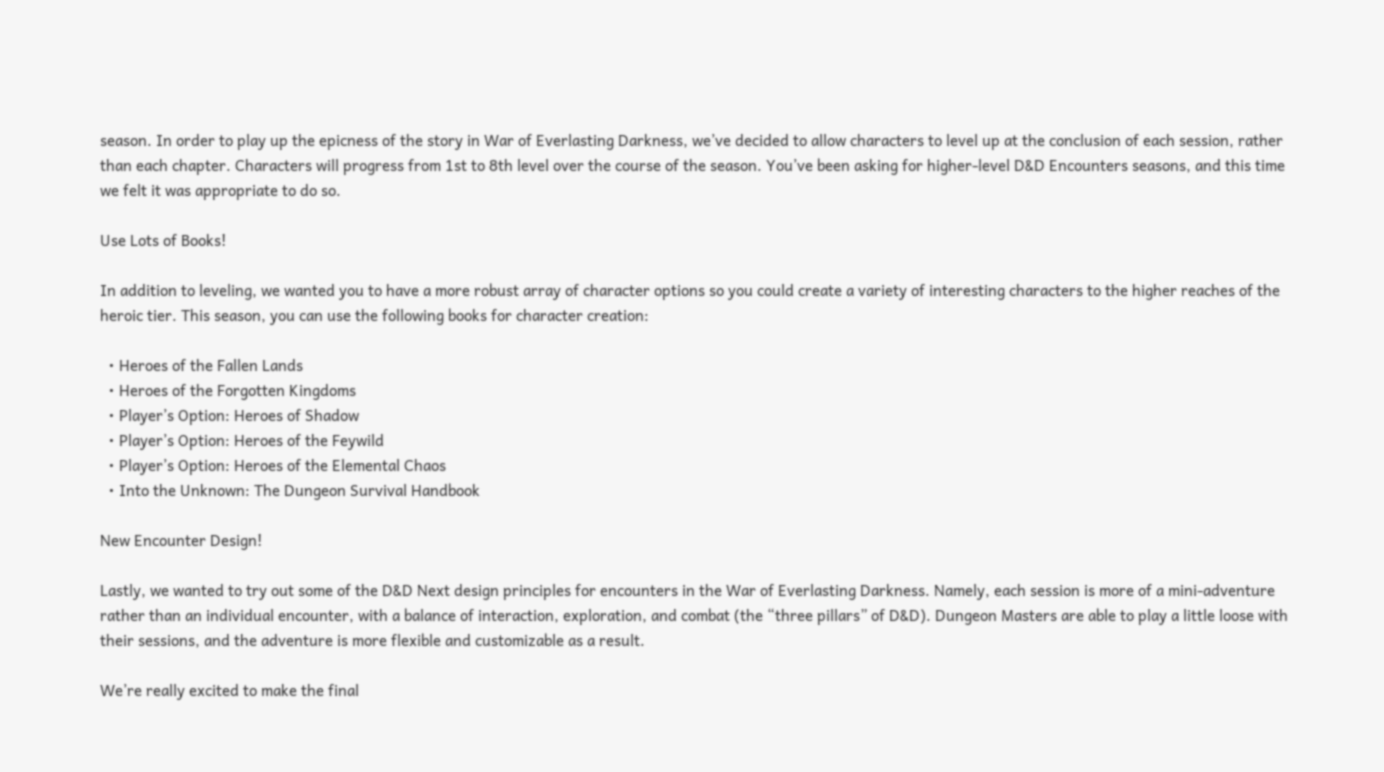season. In order to play up the epicness of the story in War of Everlasting Darkness, we’ve decided to allow characters to level up at the conclusion of each session, rather than each chapter. Characters will progress from 1st to 8th level over the course of the season. You’ve been asking for higher-level D&D Encounters seasons, and this time we felt it was appropriate to do so.

Use Lots of Books!

In addition to leveling, we wanted you to have a more robust array of character options so you could create a variety of interesting characters to the higher reaches of the heroic tier. This season, you can use the following books for character creation:

  • Heroes of the Fallen Lands
  • Heroes of the Forgotten Kingdoms
  • Player’s Option: Heroes of Shadow
  • Player’s Option: Heroes of the Feywild
  • Player’s Option: Heroes of the Elemental Chaos
  • Into the Unknown: The Dungeon Survival Handbook

New Encounter Design!

Lastly, we wanted to try out some of the D&D Next design principles for encounters in the War of Everlasting Darkness. Namely, each session is more of a mini-adventure rather than an individual encounter, with a balance of interaction, exploration, and combat (the “three pillars” of D&D). Dungeon Masters are able to play a little loose with their sessions, and the adventure is more flexible and customizable as a result.

We’re really excited to make the final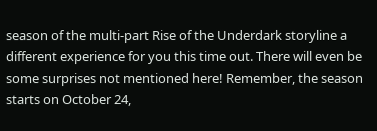season of the multi-part Rise of the Underdark storyline a different experience for you this time out. There will even be some surprises not mentioned here! Remember, the season starts on October 24,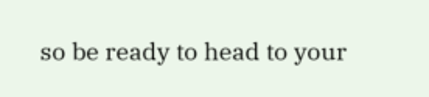so be ready to head to your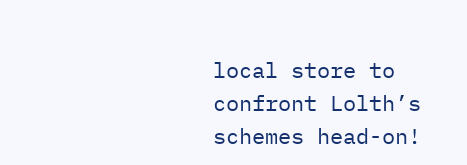local store to confront Lolth’s schemes head-on!